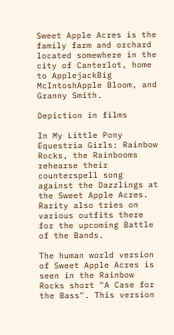Sweet Apple Acres is the family farm and orchard located somewhere in the city of Canterlot, home to ApplejackBig McIntoshApple Bloom, and Granny Smith.

Depiction in films

In My Little Pony Equestria Girls: Rainbow Rocks, the Rainbooms rehearse their counterspell song against the Dazzlings at the Sweet Apple Acres. Rarity also tries on various outfits there for the upcoming Battle of the Bands.

The human world version of Sweet Apple Acres is seen in the Rainbow Rocks short "A Case for the Bass". This version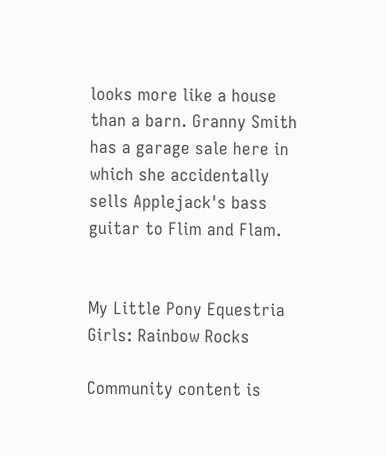looks more like a house than a barn. Granny Smith has a garage sale here in which she accidentally sells Applejack's bass guitar to Flim and Flam.


My Little Pony Equestria Girls: Rainbow Rocks

Community content is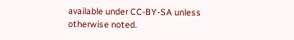available under CC-BY-SA unless otherwise noted.